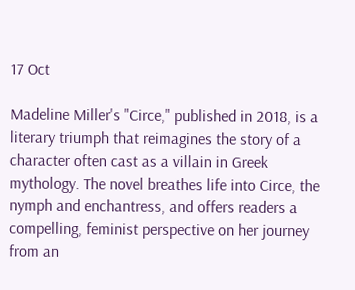17 Oct

Madeline Miller's "Circe," published in 2018, is a literary triumph that reimagines the story of a character often cast as a villain in Greek mythology. The novel breathes life into Circe, the nymph and enchantress, and offers readers a compelling, feminist perspective on her journey from an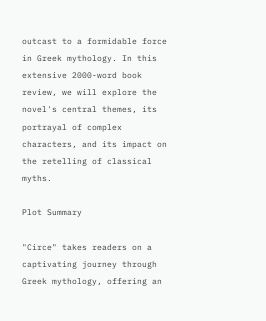outcast to a formidable force in Greek mythology. In this extensive 2000-word book review, we will explore the novel's central themes, its portrayal of complex characters, and its impact on the retelling of classical myths.

Plot Summary

"Circe" takes readers on a captivating journey through Greek mythology, offering an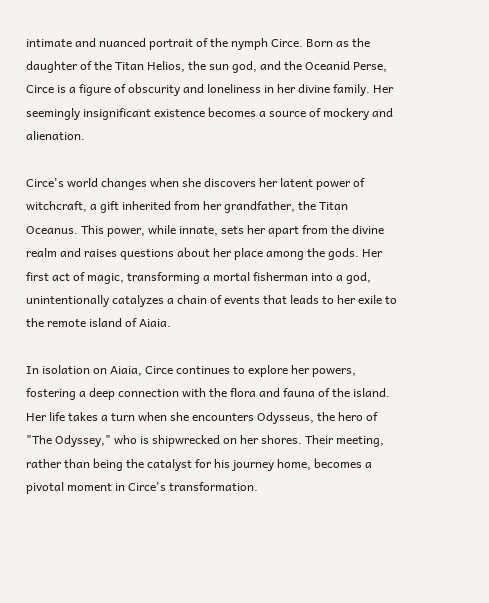intimate and nuanced portrait of the nymph Circe. Born as the daughter of the Titan Helios, the sun god, and the Oceanid Perse, Circe is a figure of obscurity and loneliness in her divine family. Her seemingly insignificant existence becomes a source of mockery and alienation.

Circe's world changes when she discovers her latent power of witchcraft, a gift inherited from her grandfather, the Titan Oceanus. This power, while innate, sets her apart from the divine realm and raises questions about her place among the gods. Her first act of magic, transforming a mortal fisherman into a god, unintentionally catalyzes a chain of events that leads to her exile to the remote island of Aiaia.

In isolation on Aiaia, Circe continues to explore her powers, fostering a deep connection with the flora and fauna of the island. Her life takes a turn when she encounters Odysseus, the hero of "The Odyssey," who is shipwrecked on her shores. Their meeting, rather than being the catalyst for his journey home, becomes a pivotal moment in Circe's transformation.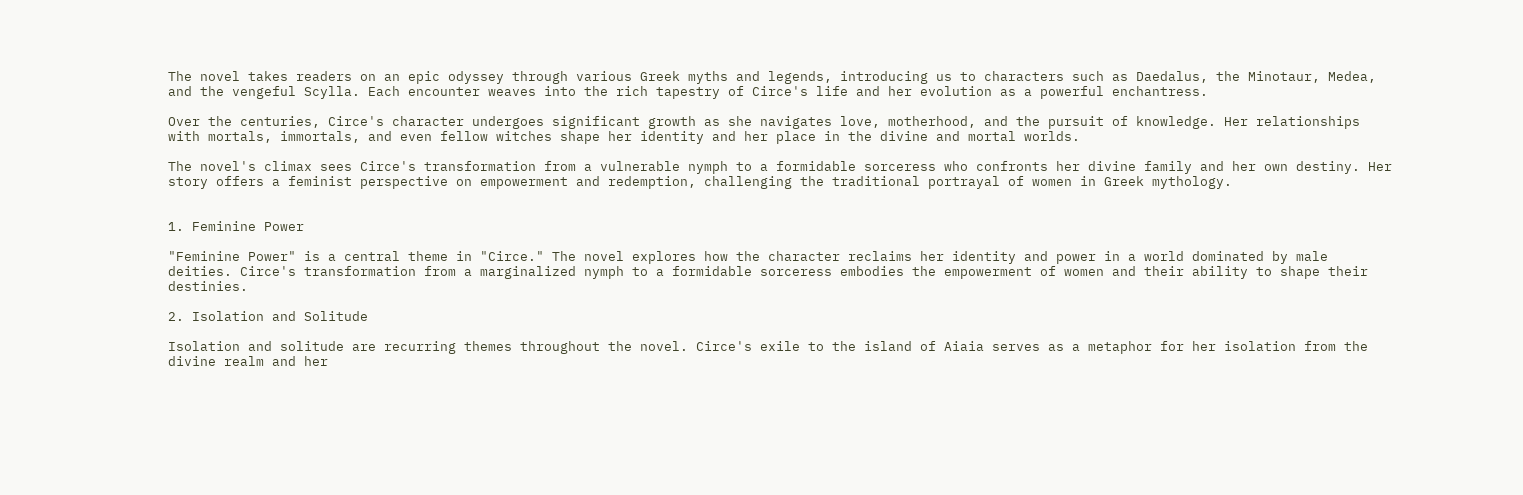The novel takes readers on an epic odyssey through various Greek myths and legends, introducing us to characters such as Daedalus, the Minotaur, Medea, and the vengeful Scylla. Each encounter weaves into the rich tapestry of Circe's life and her evolution as a powerful enchantress.

Over the centuries, Circe's character undergoes significant growth as she navigates love, motherhood, and the pursuit of knowledge. Her relationships with mortals, immortals, and even fellow witches shape her identity and her place in the divine and mortal worlds.

The novel's climax sees Circe's transformation from a vulnerable nymph to a formidable sorceress who confronts her divine family and her own destiny. Her story offers a feminist perspective on empowerment and redemption, challenging the traditional portrayal of women in Greek mythology.


1. Feminine Power

"Feminine Power" is a central theme in "Circe." The novel explores how the character reclaims her identity and power in a world dominated by male deities. Circe's transformation from a marginalized nymph to a formidable sorceress embodies the empowerment of women and their ability to shape their destinies.

2. Isolation and Solitude

Isolation and solitude are recurring themes throughout the novel. Circe's exile to the island of Aiaia serves as a metaphor for her isolation from the divine realm and her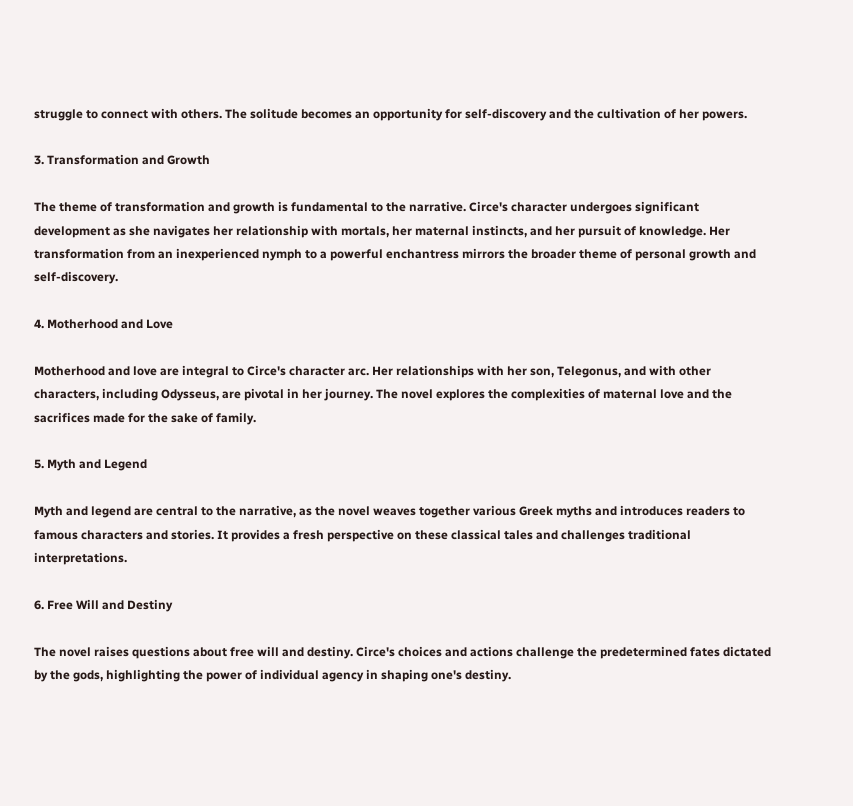struggle to connect with others. The solitude becomes an opportunity for self-discovery and the cultivation of her powers.

3. Transformation and Growth

The theme of transformation and growth is fundamental to the narrative. Circe's character undergoes significant development as she navigates her relationship with mortals, her maternal instincts, and her pursuit of knowledge. Her transformation from an inexperienced nymph to a powerful enchantress mirrors the broader theme of personal growth and self-discovery.

4. Motherhood and Love

Motherhood and love are integral to Circe's character arc. Her relationships with her son, Telegonus, and with other characters, including Odysseus, are pivotal in her journey. The novel explores the complexities of maternal love and the sacrifices made for the sake of family.

5. Myth and Legend

Myth and legend are central to the narrative, as the novel weaves together various Greek myths and introduces readers to famous characters and stories. It provides a fresh perspective on these classical tales and challenges traditional interpretations.

6. Free Will and Destiny

The novel raises questions about free will and destiny. Circe's choices and actions challenge the predetermined fates dictated by the gods, highlighting the power of individual agency in shaping one's destiny.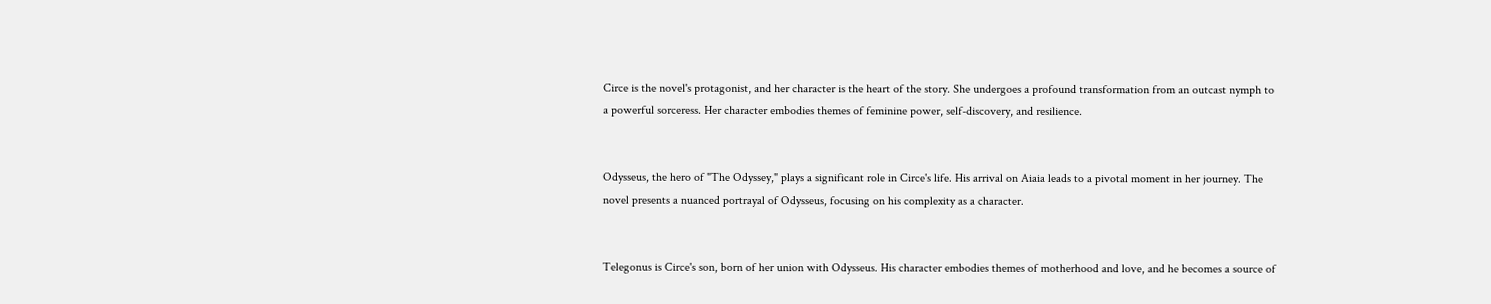Circe is the novel's protagonist, and her character is the heart of the story. She undergoes a profound transformation from an outcast nymph to a powerful sorceress. Her character embodies themes of feminine power, self-discovery, and resilience.


Odysseus, the hero of "The Odyssey," plays a significant role in Circe's life. His arrival on Aiaia leads to a pivotal moment in her journey. The novel presents a nuanced portrayal of Odysseus, focusing on his complexity as a character.


Telegonus is Circe's son, born of her union with Odysseus. His character embodies themes of motherhood and love, and he becomes a source of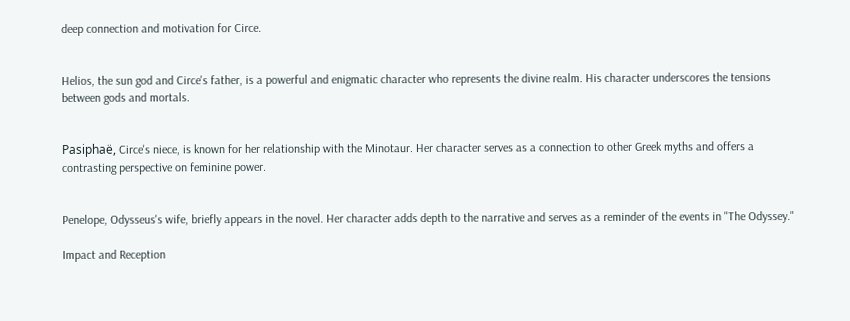deep connection and motivation for Circe.


Helios, the sun god and Circe's father, is a powerful and enigmatic character who represents the divine realm. His character underscores the tensions between gods and mortals.


Pasiphaë, Circe's niece, is known for her relationship with the Minotaur. Her character serves as a connection to other Greek myths and offers a contrasting perspective on feminine power.


Penelope, Odysseus's wife, briefly appears in the novel. Her character adds depth to the narrative and serves as a reminder of the events in "The Odyssey."

Impact and Reception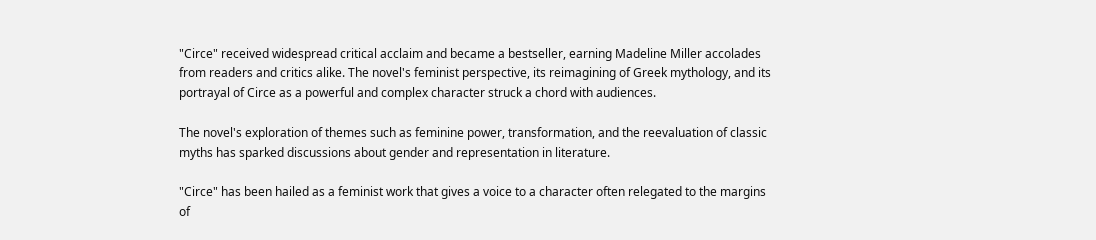"Circe" received widespread critical acclaim and became a bestseller, earning Madeline Miller accolades from readers and critics alike. The novel's feminist perspective, its reimagining of Greek mythology, and its portrayal of Circe as a powerful and complex character struck a chord with audiences.

The novel's exploration of themes such as feminine power, transformation, and the reevaluation of classic myths has sparked discussions about gender and representation in literature.

"Circe" has been hailed as a feminist work that gives a voice to a character often relegated to the margins of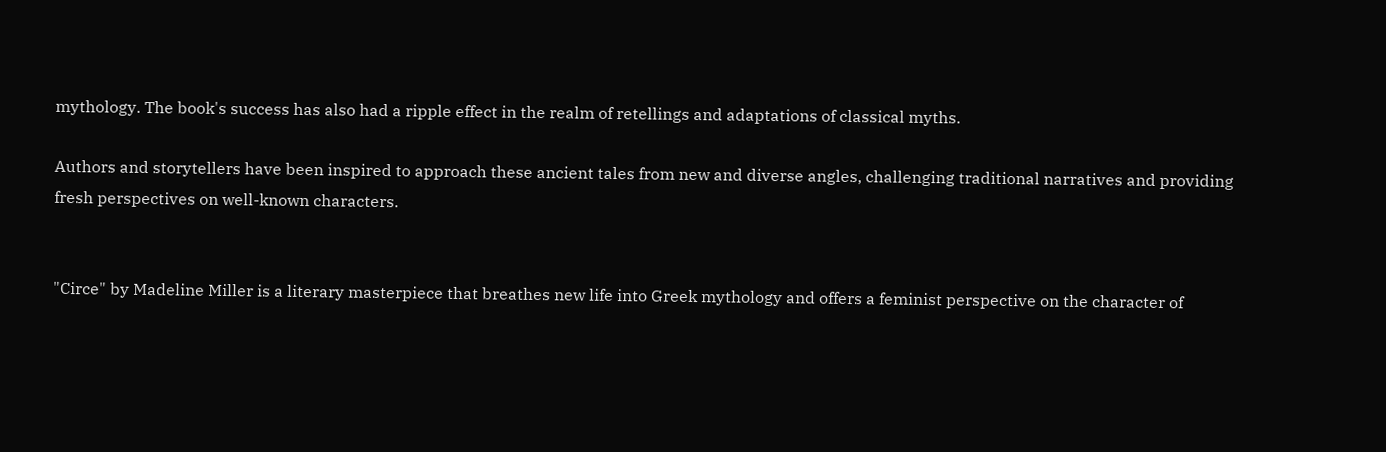mythology. The book's success has also had a ripple effect in the realm of retellings and adaptations of classical myths.

Authors and storytellers have been inspired to approach these ancient tales from new and diverse angles, challenging traditional narratives and providing fresh perspectives on well-known characters.


"Circe" by Madeline Miller is a literary masterpiece that breathes new life into Greek mythology and offers a feminist perspective on the character of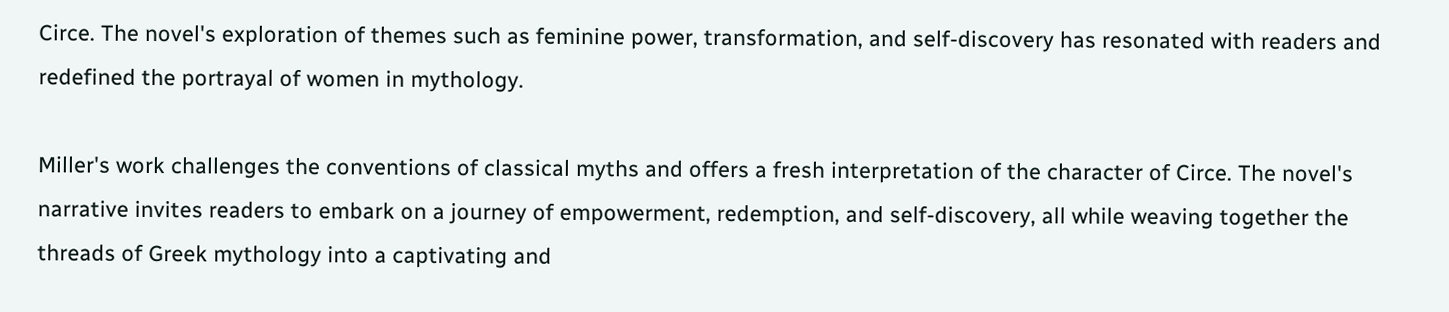Circe. The novel's exploration of themes such as feminine power, transformation, and self-discovery has resonated with readers and redefined the portrayal of women in mythology.

Miller's work challenges the conventions of classical myths and offers a fresh interpretation of the character of Circe. The novel's narrative invites readers to embark on a journey of empowerment, redemption, and self-discovery, all while weaving together the threads of Greek mythology into a captivating and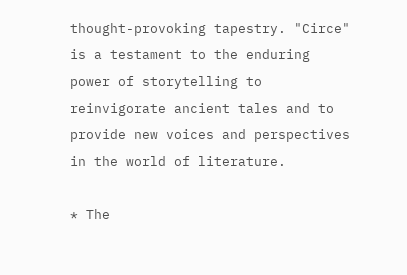thought-provoking tapestry. "Circe" is a testament to the enduring power of storytelling to reinvigorate ancient tales and to provide new voices and perspectives in the world of literature.

* The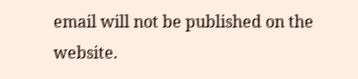email will not be published on the website.